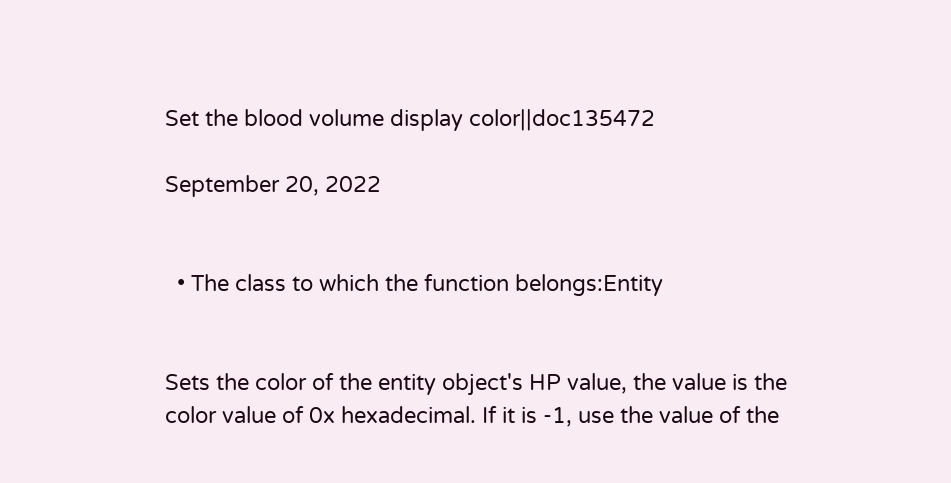Set the blood volume display color||doc135472

September 20, 2022


  • The class to which the function belongs:Entity


Sets the color of the entity object's HP value, the value is the color value of 0x hexadecimal. If it is -1, use the value of the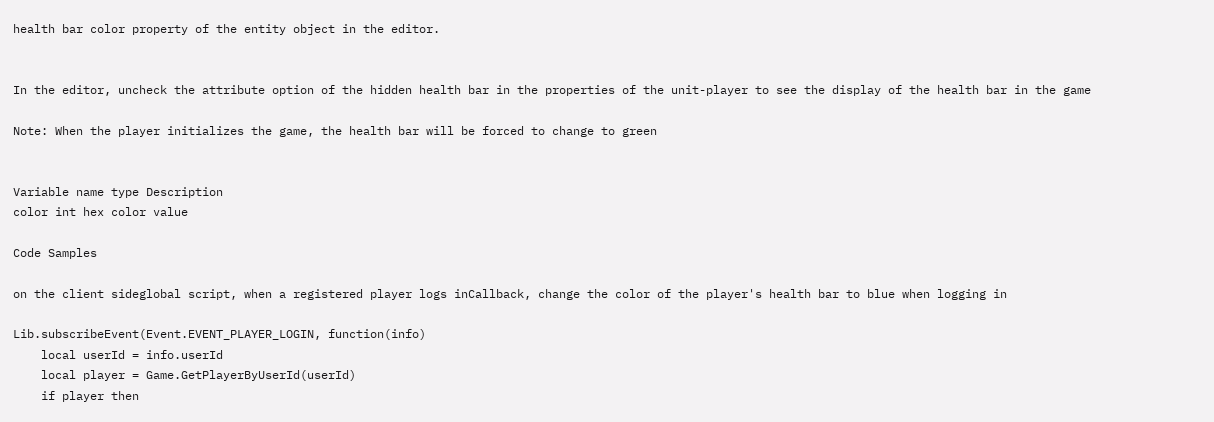health bar color property of the entity object in the editor.


In the editor, uncheck the attribute option of the hidden health bar in the properties of the unit-player to see the display of the health bar in the game

Note: When the player initializes the game, the health bar will be forced to change to green


Variable name type Description
color int hex color value

Code Samples

on the client sideglobal script, when a registered player logs inCallback, change the color of the player's health bar to blue when logging in

Lib.subscribeEvent(Event.EVENT_PLAYER_LOGIN, function(info)
    local userId = info.userId
    local player = Game.GetPlayerByUserId(userId)
    if player then